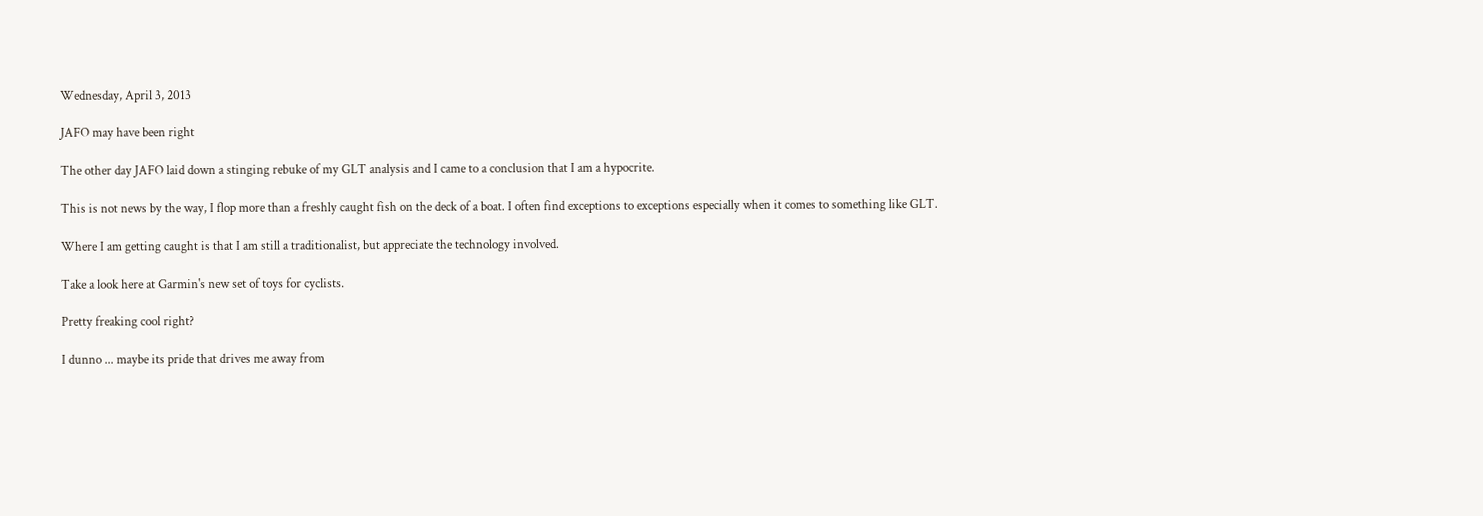Wednesday, April 3, 2013

JAFO may have been right

The other day JAFO laid down a stinging rebuke of my GLT analysis and I came to a conclusion that I am a hypocrite.

This is not news by the way, I flop more than a freshly caught fish on the deck of a boat. I often find exceptions to exceptions especially when it comes to something like GLT.

Where I am getting caught is that I am still a traditionalist, but appreciate the technology involved.

Take a look here at Garmin's new set of toys for cyclists.

Pretty freaking cool right?

I dunno ... maybe its pride that drives me away from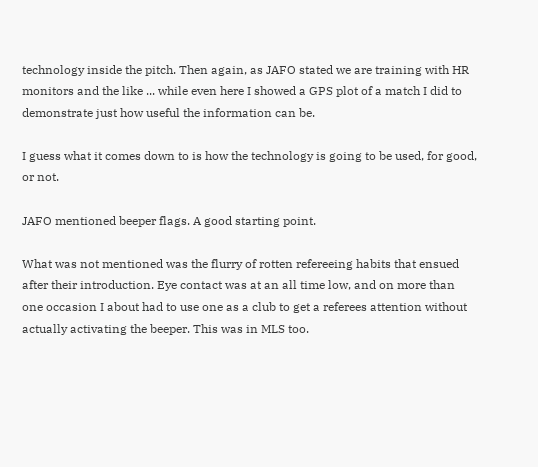technology inside the pitch. Then again, as JAFO stated we are training with HR monitors and the like ... while even here I showed a GPS plot of a match I did to demonstrate just how useful the information can be.

I guess what it comes down to is how the technology is going to be used, for good, or not.

JAFO mentioned beeper flags. A good starting point.

What was not mentioned was the flurry of rotten refereeing habits that ensued after their introduction. Eye contact was at an all time low, and on more than one occasion I about had to use one as a club to get a referees attention without actually activating the beeper. This was in MLS too.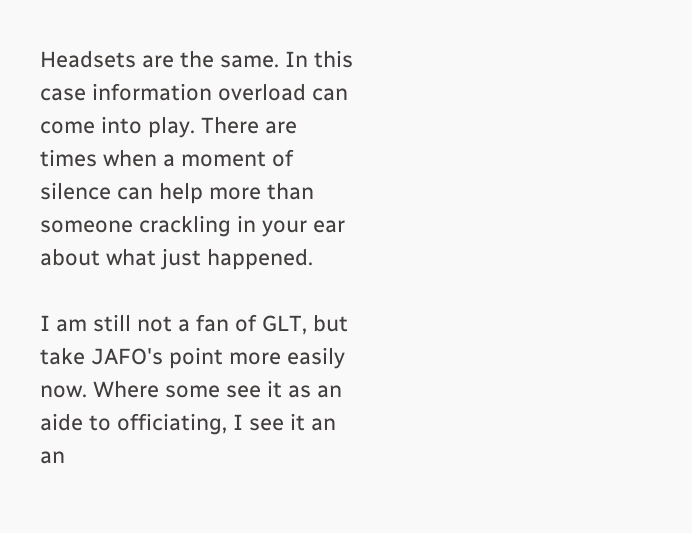Headsets are the same. In this case information overload can come into play. There are times when a moment of silence can help more than someone crackling in your ear about what just happened.

I am still not a fan of GLT, but take JAFO's point more easily now. Where some see it as an aide to officiating, I see it an an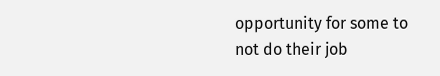opportunity for some to not do their job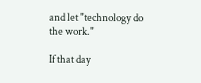and let "technology do the work."

If that day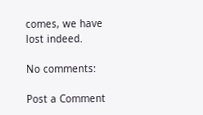comes, we have lost indeed.

No comments:

Post a Comment